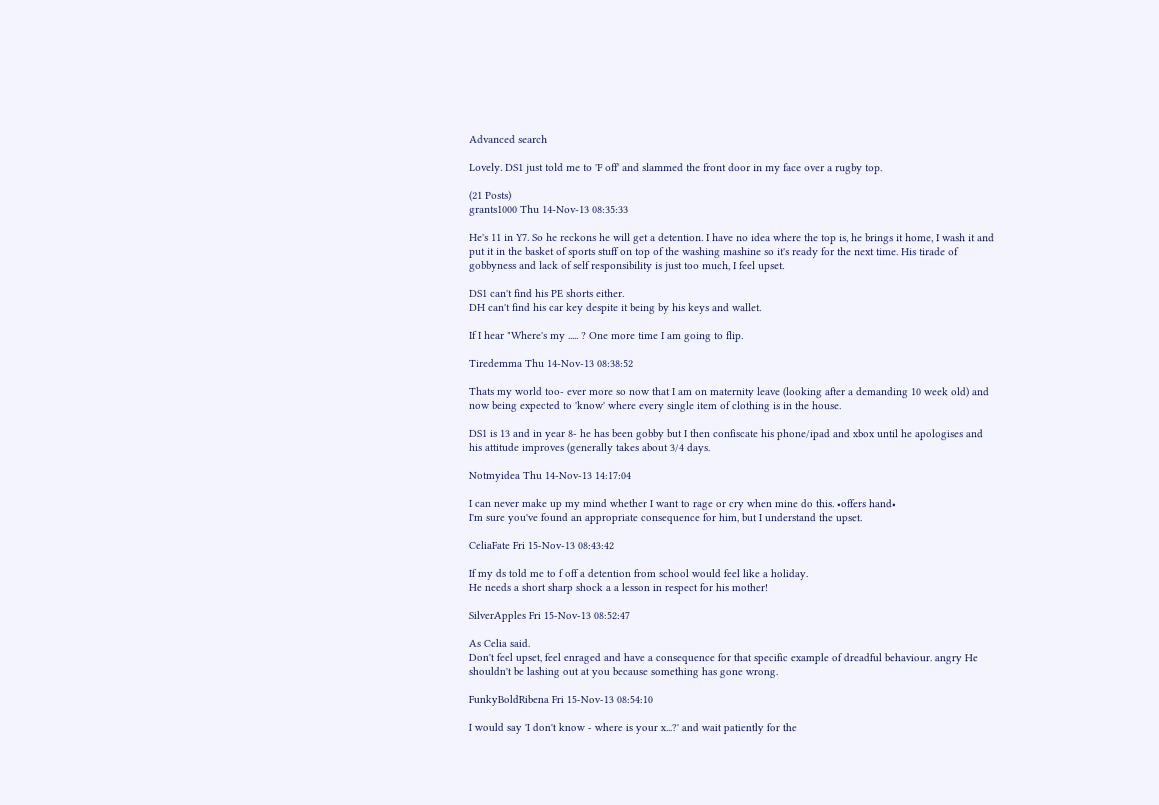Advanced search

Lovely. DS1 just told me to 'F off' and slammed the front door in my face over a rugby top.

(21 Posts)
grants1000 Thu 14-Nov-13 08:35:33

He's 11 in Y7. So he reckons he will get a detention. I have no idea where the top is, he brings it home, I wash it and put it in the basket of sports stuff on top of the washing mashine so it's ready for the next time. His tirade of gobbyness and lack of self responsibility is just too much, I feel upset.

DS1 can't find his PE shorts either.
DH can't find his car key despite it being by his keys and wallet.

If I hear "Where's my ..... ? One more time I am going to flip.

Tiredemma Thu 14-Nov-13 08:38:52

Thats my world too- ever more so now that I am on maternity leave (looking after a demanding 10 week old) and now being expected to 'know' where every single item of clothing is in the house.

DS1 is 13 and in year 8- he has been gobby but I then confiscate his phone/ipad and xbox until he apologises and his attitude improves (generally takes about 3/4 days.

Notmyidea Thu 14-Nov-13 14:17:04

I can never make up my mind whether I want to rage or cry when mine do this. •offers hand•
I'm sure you've found an appropriate consequence for him, but I understand the upset.

CeliaFate Fri 15-Nov-13 08:43:42

If my ds told me to f off a detention from school would feel like a holiday.
He needs a short sharp shock a a lesson in respect for his mother!

SilverApples Fri 15-Nov-13 08:52:47

As Celia said.
Don't feel upset, feel enraged and have a consequence for that specific example of dreadful behaviour. angry He shouldn't be lashing out at you because something has gone wrong.

FunkyBoldRibena Fri 15-Nov-13 08:54:10

I would say 'I don't know - where is your x...?' and wait patiently for the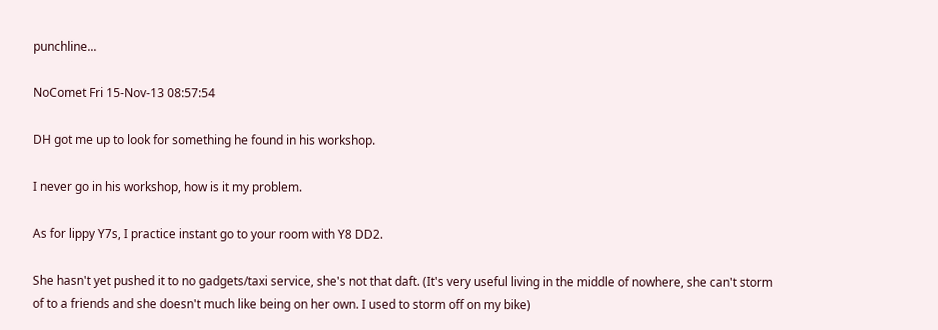punchline...

NoComet Fri 15-Nov-13 08:57:54

DH got me up to look for something he found in his workshop.

I never go in his workshop, how is it my problem.

As for lippy Y7s, I practice instant go to your room with Y8 DD2.

She hasn't yet pushed it to no gadgets/taxi service, she's not that daft. (It's very useful living in the middle of nowhere, she can't storm of to a friends and she doesn't much like being on her own. I used to storm off on my bike)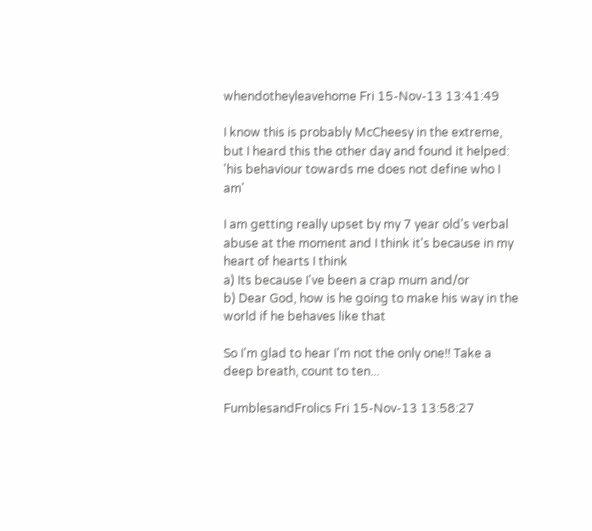whendotheyleavehome Fri 15-Nov-13 13:41:49

I know this is probably McCheesy in the extreme, but I heard this the other day and found it helped: 'his behaviour towards me does not define who I am'

I am getting really upset by my 7 year old's verbal abuse at the moment and I think it's because in my heart of hearts I think
a) Its because I've been a crap mum and/or
b) Dear God, how is he going to make his way in the world if he behaves like that

So I'm glad to hear I'm not the only one!! Take a deep breath, count to ten...

FumblesandFrolics Fri 15-Nov-13 13:58:27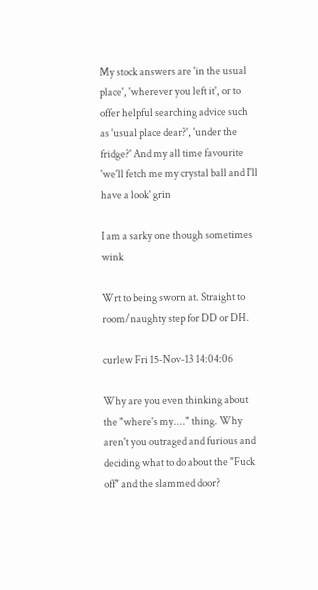My stock answers are 'in the usual place', 'wherever you left it', or to offer helpful searching advice such as 'usual place dear?', 'under the fridge?' And my all time favourite 'we'll fetch me my crystal ball and I'll have a look' grin

I am a sarky one though sometimes wink

Wrt to being sworn at. Straight to room/naughty step for DD or DH.

curlew Fri 15-Nov-13 14:04:06

Why are you even thinking about the "where's my...." thing. Why aren't you outraged and furious and deciding what to do about the "Fuck off" and the slammed door?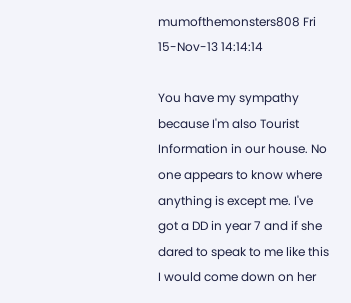mumofthemonsters808 Fri 15-Nov-13 14:14:14

You have my sympathy because I'm also Tourist Information in our house. No one appears to know where anything is except me. I've got a DD in year 7 and if she dared to speak to me like this I would come down on her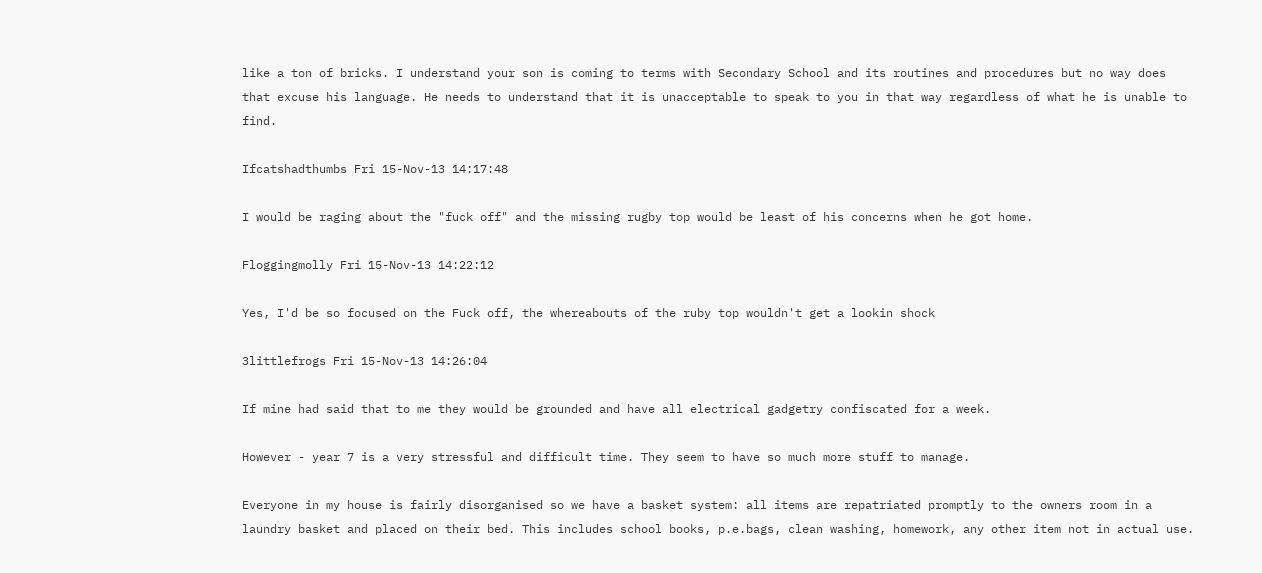like a ton of bricks. I understand your son is coming to terms with Secondary School and its routines and procedures but no way does that excuse his language. He needs to understand that it is unacceptable to speak to you in that way regardless of what he is unable to find.

Ifcatshadthumbs Fri 15-Nov-13 14:17:48

I would be raging about the "fuck off" and the missing rugby top would be least of his concerns when he got home.

Floggingmolly Fri 15-Nov-13 14:22:12

Yes, I'd be so focused on the Fuck off, the whereabouts of the ruby top wouldn't get a lookin shock

3littlefrogs Fri 15-Nov-13 14:26:04

If mine had said that to me they would be grounded and have all electrical gadgetry confiscated for a week.

However - year 7 is a very stressful and difficult time. They seem to have so much more stuff to manage.

Everyone in my house is fairly disorganised so we have a basket system: all items are repatriated promptly to the owners room in a laundry basket and placed on their bed. This includes school books, p.e.bags, clean washing, homework, any other item not in actual use.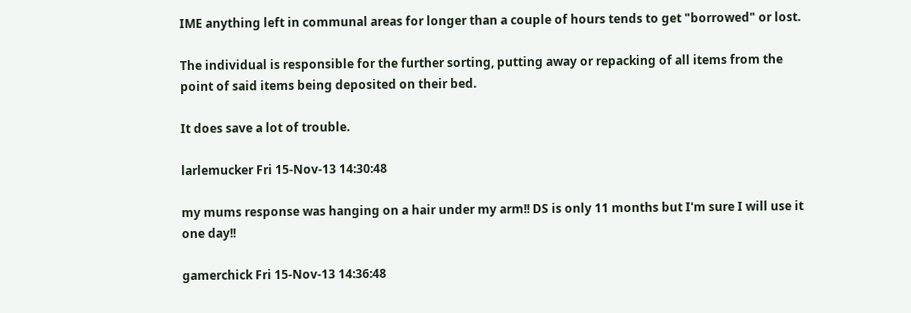IME anything left in communal areas for longer than a couple of hours tends to get "borrowed" or lost.

The individual is responsible for the further sorting, putting away or repacking of all items from the point of said items being deposited on their bed.

It does save a lot of trouble.

larlemucker Fri 15-Nov-13 14:30:48

my mums response was hanging on a hair under my arm!! DS is only 11 months but I'm sure I will use it one day!!

gamerchick Fri 15-Nov-13 14:36:48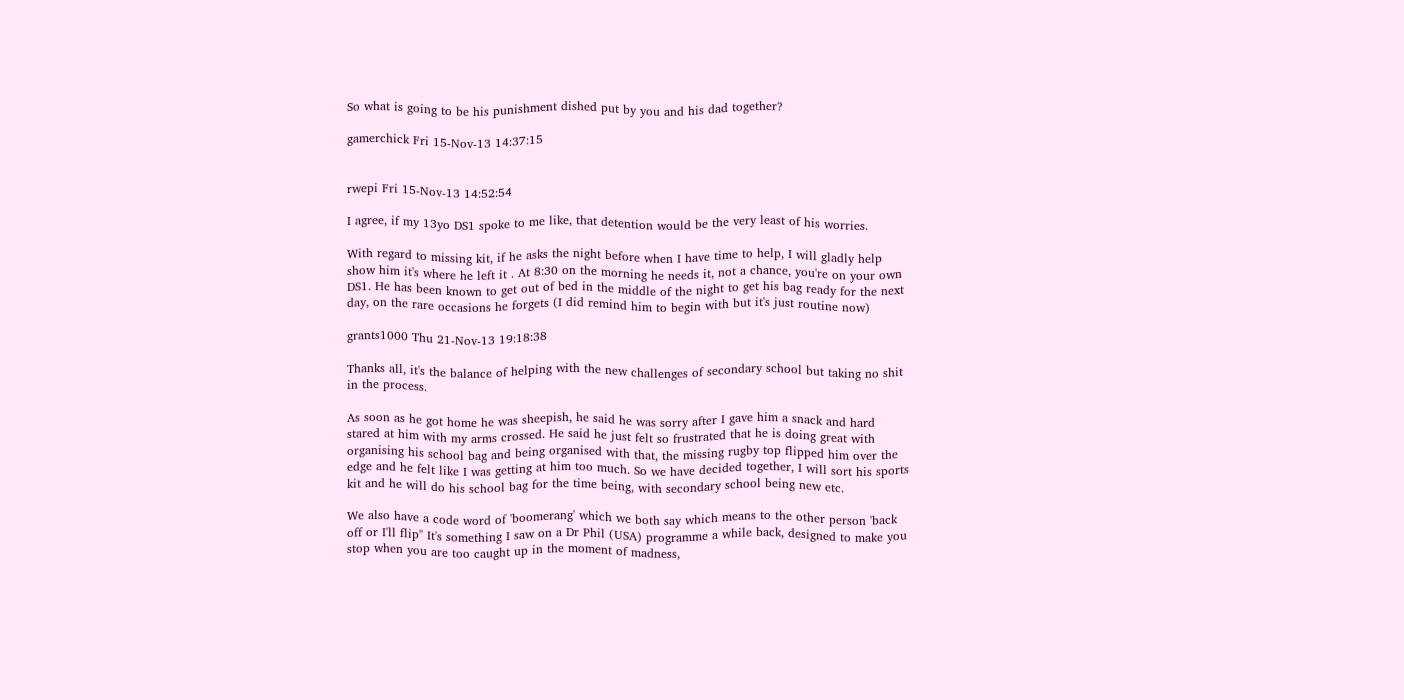So what is going to be his punishment dished put by you and his dad together?

gamerchick Fri 15-Nov-13 14:37:15


rwepi Fri 15-Nov-13 14:52:54

I agree, if my 13yo DS1 spoke to me like, that detention would be the very least of his worries.

With regard to missing kit, if he asks the night before when I have time to help, I will gladly help show him it's where he left it . At 8:30 on the morning he needs it, not a chance, you're on your own DS1. He has been known to get out of bed in the middle of the night to get his bag ready for the next day, on the rare occasions he forgets (I did remind him to begin with but it's just routine now)

grants1000 Thu 21-Nov-13 19:18:38

Thanks all, it's the balance of helping with the new challenges of secondary school but taking no shit in the process.

As soon as he got home he was sheepish, he said he was sorry after I gave him a snack and hard stared at him with my arms crossed. He said he just felt so frustrated that he is doing great with organising his school bag and being organised with that, the missing rugby top flipped him over the edge and he felt like I was getting at him too much. So we have decided together, I will sort his sports kit and he will do his school bag for the time being, with secondary school being new etc.

We also have a code word of 'boomerang' which we both say which means to the other person 'back off or I'll flip" It's something I saw on a Dr Phil (USA) programme a while back, designed to make you stop when you are too caught up in the moment of madness,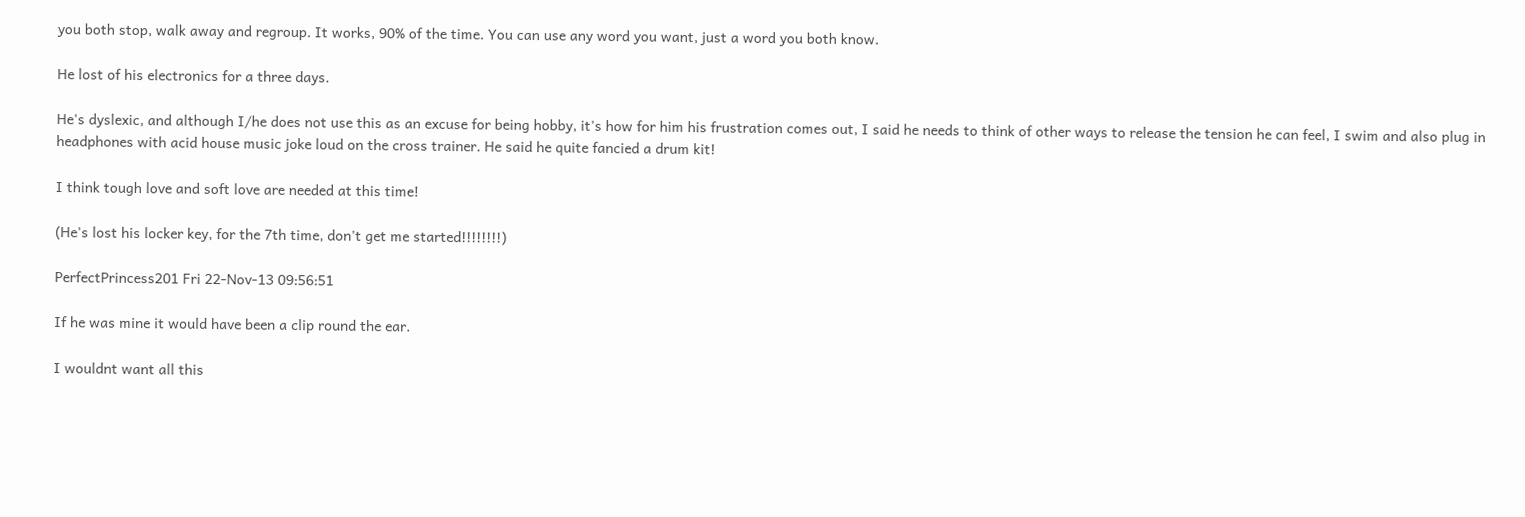you both stop, walk away and regroup. It works, 90% of the time. You can use any word you want, just a word you both know.

He lost of his electronics for a three days.

He's dyslexic, and although I/he does not use this as an excuse for being hobby, it's how for him his frustration comes out, I said he needs to think of other ways to release the tension he can feel, I swim and also plug in headphones with acid house music joke loud on the cross trainer. He said he quite fancied a drum kit!

I think tough love and soft love are needed at this time!

(He's lost his locker key, for the 7th time, don't get me started!!!!!!!!)

PerfectPrincess201 Fri 22-Nov-13 09:56:51

If he was mine it would have been a clip round the ear.

I wouldnt want all this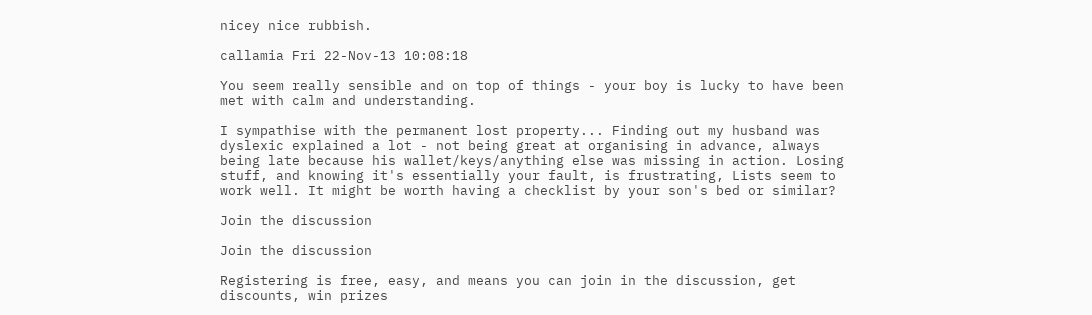nicey nice rubbish.

callamia Fri 22-Nov-13 10:08:18

You seem really sensible and on top of things - your boy is lucky to have been met with calm and understanding.

I sympathise with the permanent lost property... Finding out my husband was dyslexic explained a lot - not being great at organising in advance, always being late because his wallet/keys/anything else was missing in action. Losing stuff, and knowing it's essentially your fault, is frustrating, Lists seem to work well. It might be worth having a checklist by your son's bed or similar?

Join the discussion

Join the discussion

Registering is free, easy, and means you can join in the discussion, get discounts, win prizes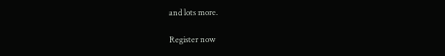and lots more.

Register now